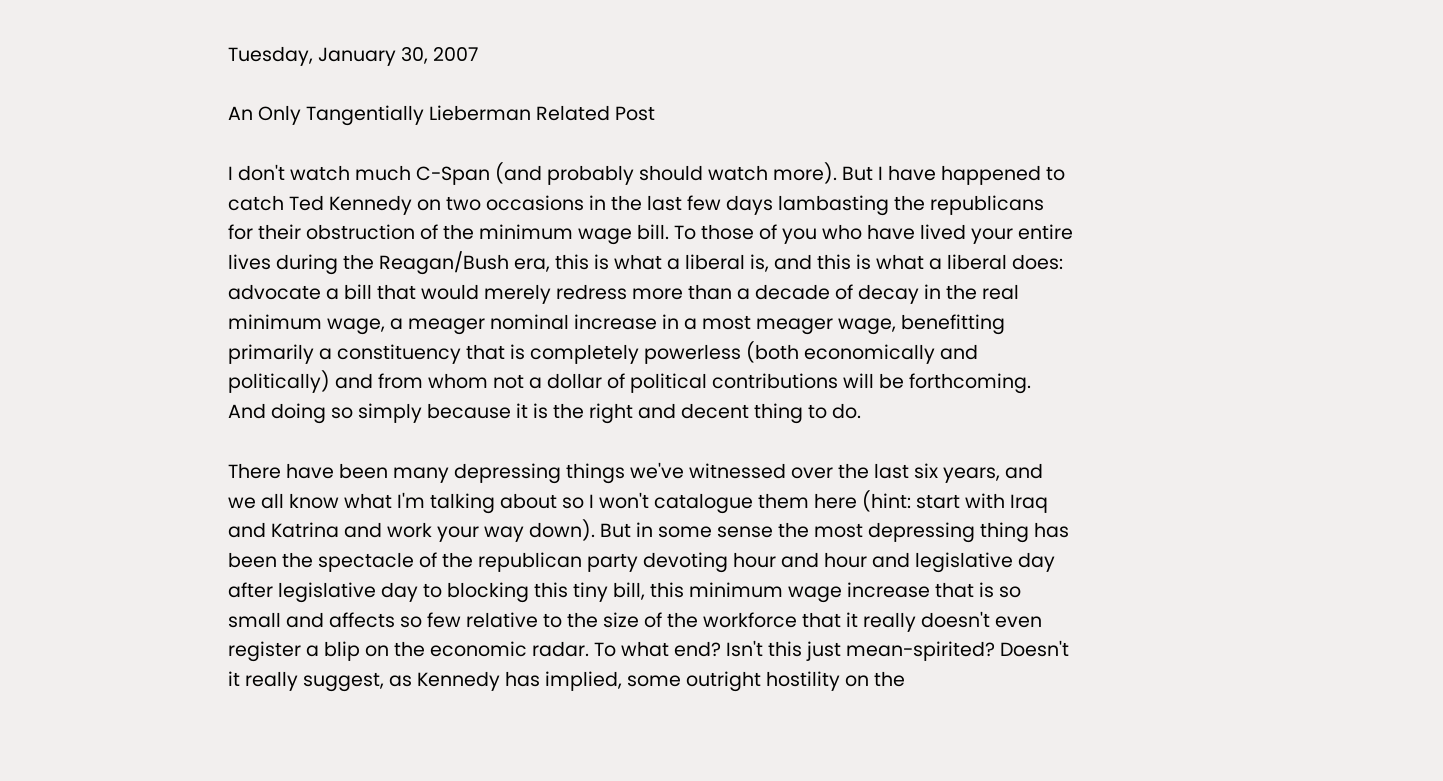Tuesday, January 30, 2007

An Only Tangentially Lieberman Related Post

I don't watch much C-Span (and probably should watch more). But I have happened to catch Ted Kennedy on two occasions in the last few days lambasting the republicans for their obstruction of the minimum wage bill. To those of you who have lived your entire lives during the Reagan/Bush era, this is what a liberal is, and this is what a liberal does: advocate a bill that would merely redress more than a decade of decay in the real minimum wage, a meager nominal increase in a most meager wage, benefitting primarily a constituency that is completely powerless (both economically and politically) and from whom not a dollar of political contributions will be forthcoming. And doing so simply because it is the right and decent thing to do.

There have been many depressing things we've witnessed over the last six years, and we all know what I'm talking about so I won't catalogue them here (hint: start with Iraq and Katrina and work your way down). But in some sense the most depressing thing has been the spectacle of the republican party devoting hour and hour and legislative day after legislative day to blocking this tiny bill, this minimum wage increase that is so small and affects so few relative to the size of the workforce that it really doesn't even register a blip on the economic radar. To what end? Isn't this just mean-spirited? Doesn't it really suggest, as Kennedy has implied, some outright hostility on the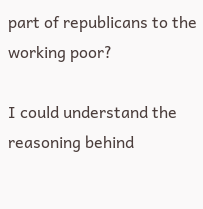part of republicans to the working poor?

I could understand the reasoning behind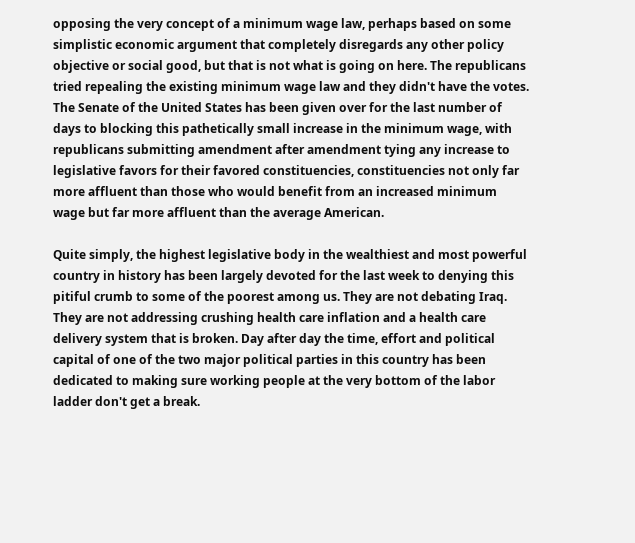opposing the very concept of a minimum wage law, perhaps based on some simplistic economic argument that completely disregards any other policy objective or social good, but that is not what is going on here. The republicans tried repealing the existing minimum wage law and they didn't have the votes. The Senate of the United States has been given over for the last number of days to blocking this pathetically small increase in the minimum wage, with republicans submitting amendment after amendment tying any increase to legislative favors for their favored constituencies, constituencies not only far more affluent than those who would benefit from an increased minimum wage but far more affluent than the average American.

Quite simply, the highest legislative body in the wealthiest and most powerful country in history has been largely devoted for the last week to denying this pitiful crumb to some of the poorest among us. They are not debating Iraq. They are not addressing crushing health care inflation and a health care delivery system that is broken. Day after day the time, effort and political capital of one of the two major political parties in this country has been dedicated to making sure working people at the very bottom of the labor ladder don't get a break.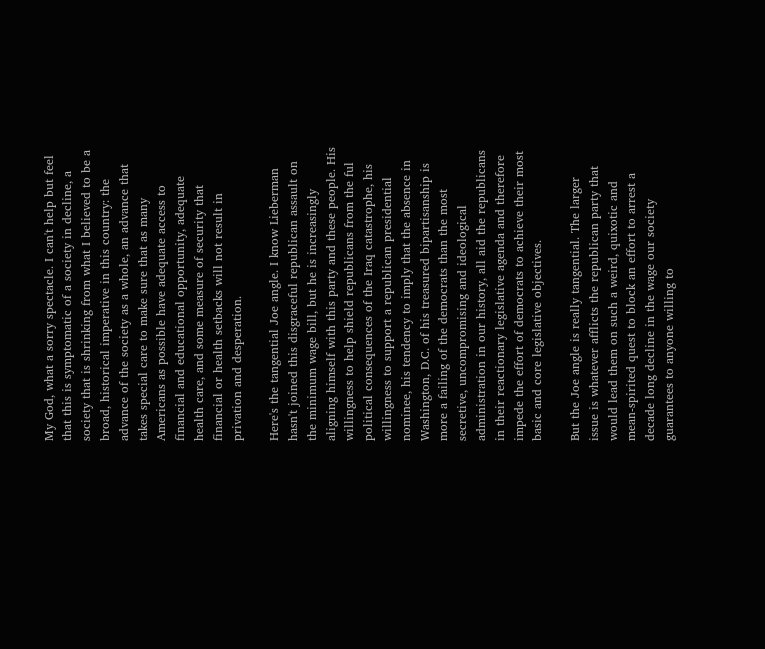My God, what a sorry spectacle. I can't help but feel that this is symptomatic of a society in decline, a society that is shrinking from what I believed to be a broad, historical imperative in this country: the advance of the society as a whole, an advance that takes special care to make sure that as many Americans as possible have adequate access to financial and educational opportunity, adequate health care, and some measure of security that financial or health setbacks will not result in privation and desperation.

Here's the tangential Joe angle. I know Lieberman hasn't joined this disgraceful republican assault on the minimum wage bill, but he is increasingly aligning himself with this party and these people. His willingness to help shield republicans from the ful political consequences of the Iraq catastrophe, his willingness to support a republican presidential nominee, his tendency to imply that the absence in Washington, D.C. of his treasured bipartisanship is more a failing of the democrats than the most secretive, uncompromising and ideological administration in our history, all aid the republicans in their reactionary legislative agenda and therefore impede the effort of democrats to achieve their most basic and core legislative objectives.

But the Joe angle is really tangential. The larger issue is whatever afflicts the republican party that would lead them on such a weird, quixotic and mean-spirited quest to block an effort to arrest a decade long decline in the wage our society guarantees to anyone willing to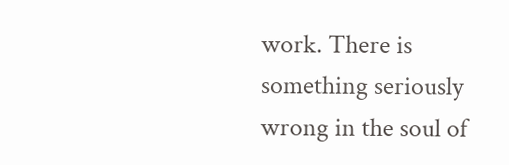work. There is something seriously wrong in the soul of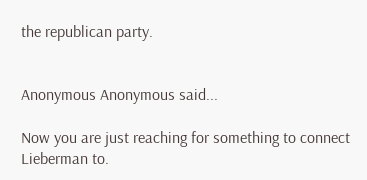the republican party.


Anonymous Anonymous said...

Now you are just reaching for something to connect Lieberman to.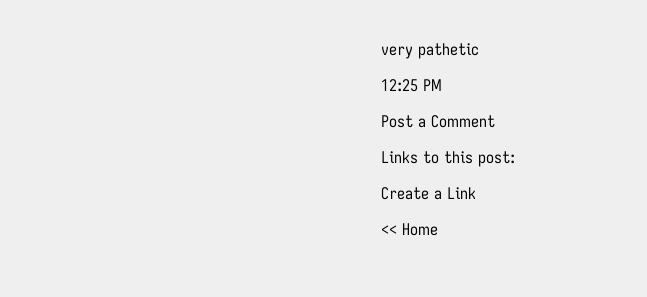very pathetic

12:25 PM

Post a Comment

Links to this post:

Create a Link

<< Home